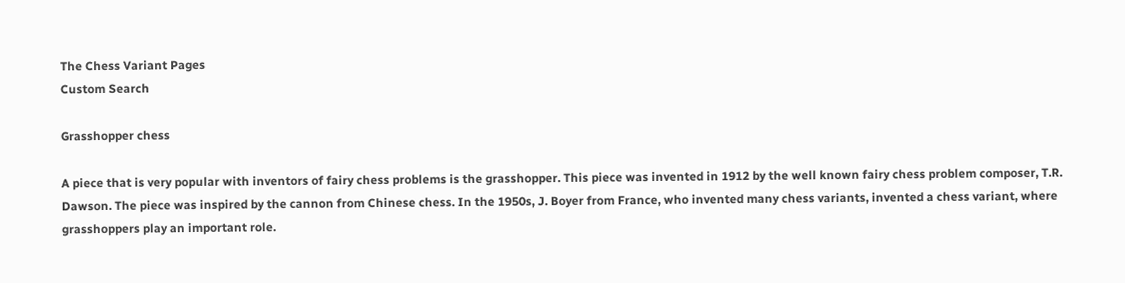The Chess Variant Pages
Custom Search

Grasshopper chess

A piece that is very popular with inventors of fairy chess problems is the grasshopper. This piece was invented in 1912 by the well known fairy chess problem composer, T.R. Dawson. The piece was inspired by the cannon from Chinese chess. In the 1950s, J. Boyer from France, who invented many chess variants, invented a chess variant, where grasshoppers play an important role.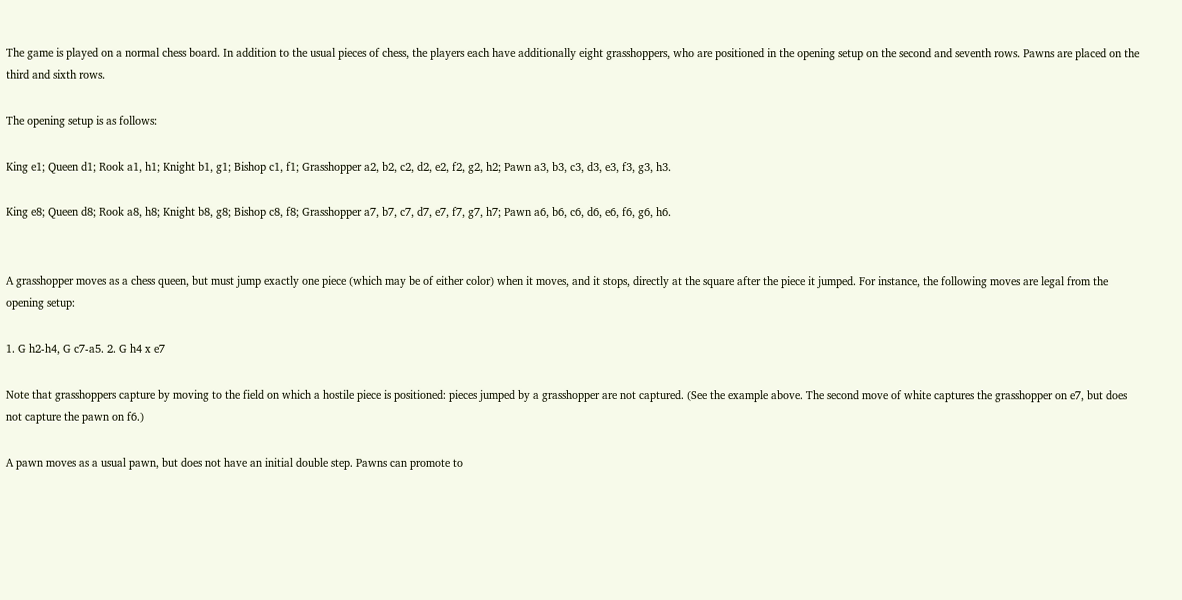The game is played on a normal chess board. In addition to the usual pieces of chess, the players each have additionally eight grasshoppers, who are positioned in the opening setup on the second and seventh rows. Pawns are placed on the third and sixth rows.

The opening setup is as follows:

King e1; Queen d1; Rook a1, h1; Knight b1, g1; Bishop c1, f1; Grasshopper a2, b2, c2, d2, e2, f2, g2, h2; Pawn a3, b3, c3, d3, e3, f3, g3, h3.

King e8; Queen d8; Rook a8, h8; Knight b8, g8; Bishop c8, f8; Grasshopper a7, b7, c7, d7, e7, f7, g7, h7; Pawn a6, b6, c6, d6, e6, f6, g6, h6.


A grasshopper moves as a chess queen, but must jump exactly one piece (which may be of either color) when it moves, and it stops, directly at the square after the piece it jumped. For instance, the following moves are legal from the opening setup:

1. G h2-h4, G c7-a5. 2. G h4 x e7

Note that grasshoppers capture by moving to the field on which a hostile piece is positioned: pieces jumped by a grasshopper are not captured. (See the example above. The second move of white captures the grasshopper on e7, but does not capture the pawn on f6.)

A pawn moves as a usual pawn, but does not have an initial double step. Pawns can promote to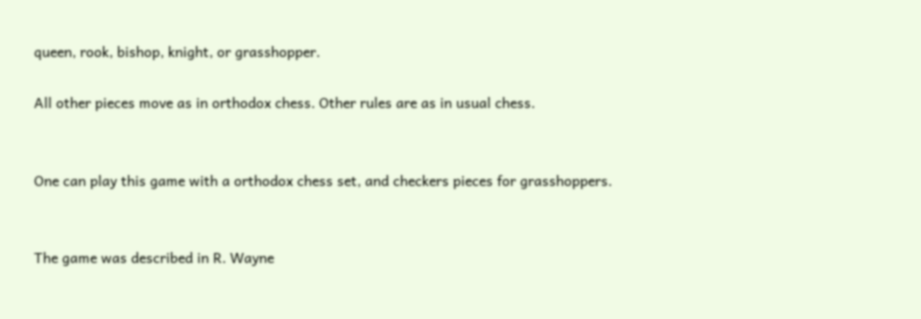queen, rook, bishop, knight, or grasshopper.

All other pieces move as in orthodox chess. Other rules are as in usual chess.


One can play this game with a orthodox chess set, and checkers pieces for grasshoppers.


The game was described in R. Wayne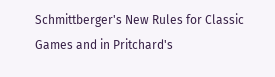Schmittberger's New Rules for Classic Games and in Pritchard's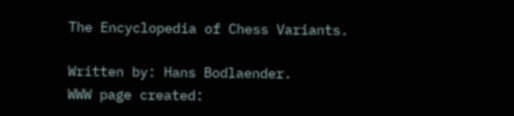The Encyclopedia of Chess Variants.

Written by: Hans Bodlaender.
WWW page created: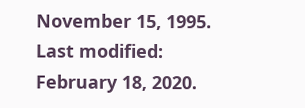November 15, 1995. Last modified: February 18, 2020.